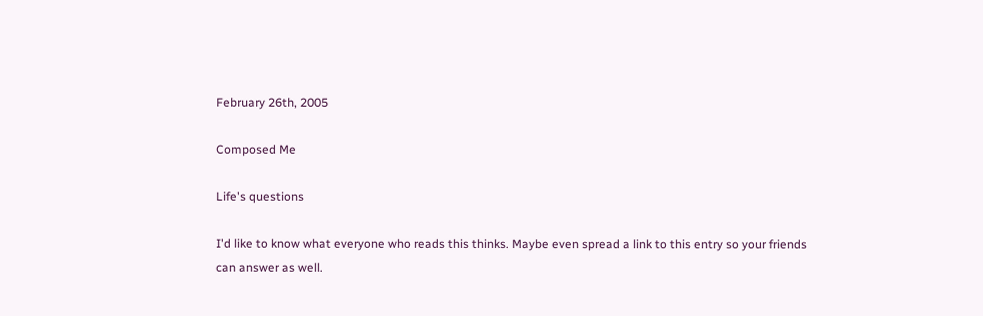February 26th, 2005

Composed Me

Life's questions

I'd like to know what everyone who reads this thinks. Maybe even spread a link to this entry so your friends can answer as well.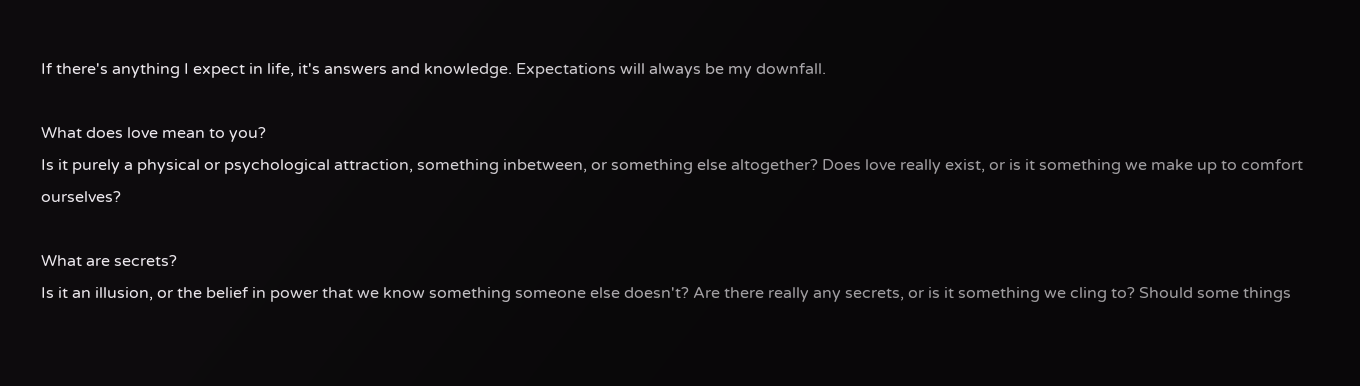If there's anything I expect in life, it's answers and knowledge. Expectations will always be my downfall.

What does love mean to you?
Is it purely a physical or psychological attraction, something inbetween, or something else altogether? Does love really exist, or is it something we make up to comfort ourselves?

What are secrets?
Is it an illusion, or the belief in power that we know something someone else doesn't? Are there really any secrets, or is it something we cling to? Should some things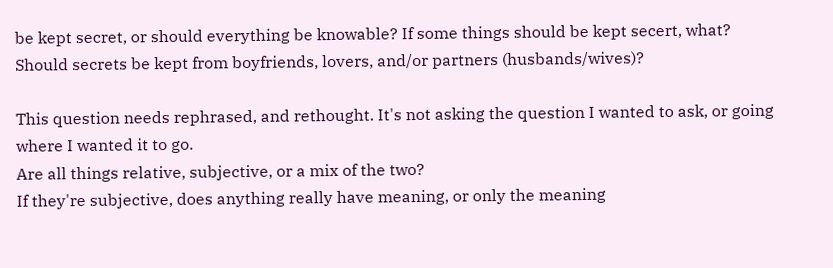be kept secret, or should everything be knowable? If some things should be kept secert, what? Should secrets be kept from boyfriends, lovers, and/or partners (husbands/wives)?

This question needs rephrased, and rethought. It's not asking the question I wanted to ask, or going where I wanted it to go.
Are all things relative, subjective, or a mix of the two?
If they're subjective, does anything really have meaning, or only the meaning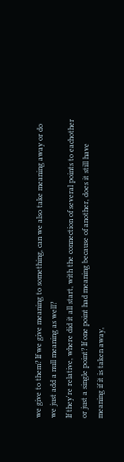we give to them? If we give meaning to something, can we also take meaning away or do we just add a null meaning as well?
If they're relative, where did it all start, with the connection of several points to eachother or just a single point? If one point had meaning because of another, does it still have meaning if it is taken away,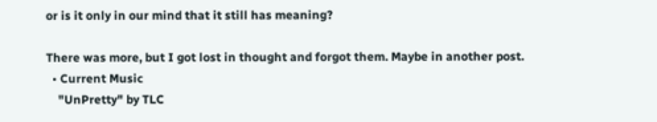or is it only in our mind that it still has meaning?

There was more, but I got lost in thought and forgot them. Maybe in another post.
  • Current Music
    "UnPretty" by TLC